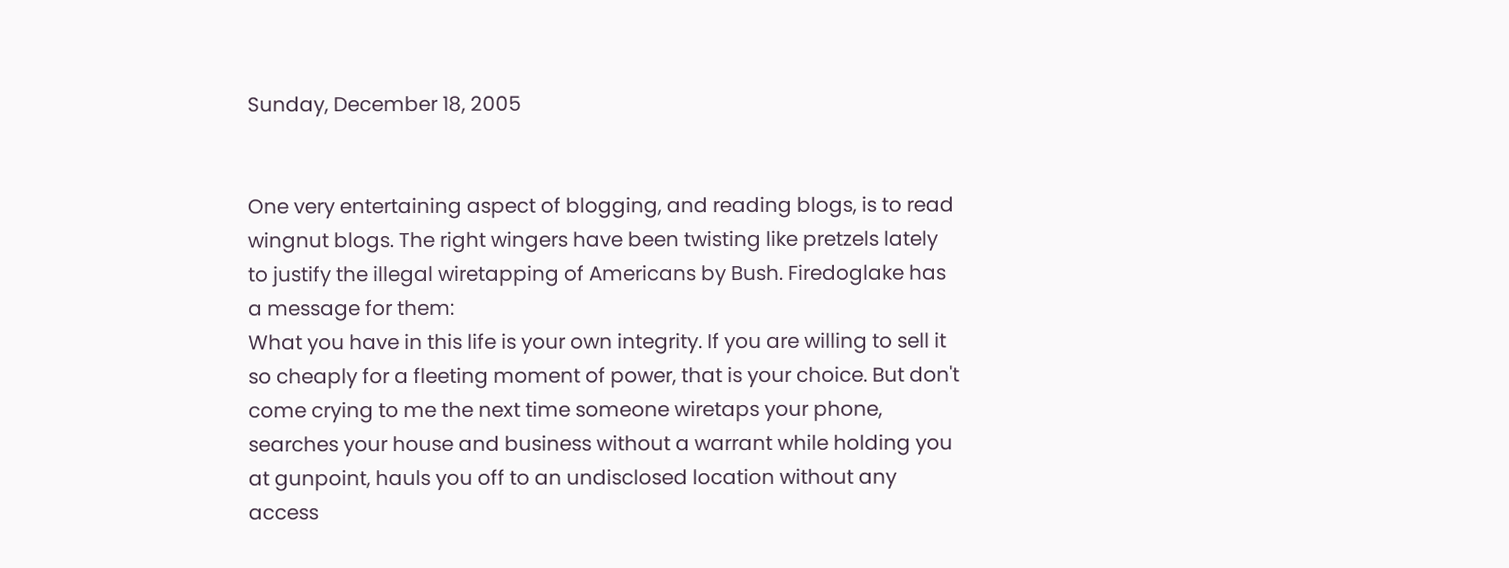Sunday, December 18, 2005


One very entertaining aspect of blogging, and reading blogs, is to read wingnut blogs. The right wingers have been twisting like pretzels lately to justify the illegal wiretapping of Americans by Bush. Firedoglake has a message for them:
What you have in this life is your own integrity. If you are willing to sell it so cheaply for a fleeting moment of power, that is your choice. But don't come crying to me the next time someone wiretaps your phone, searches your house and business without a warrant while holding you at gunpoint, hauls you off to an undisclosed location without any access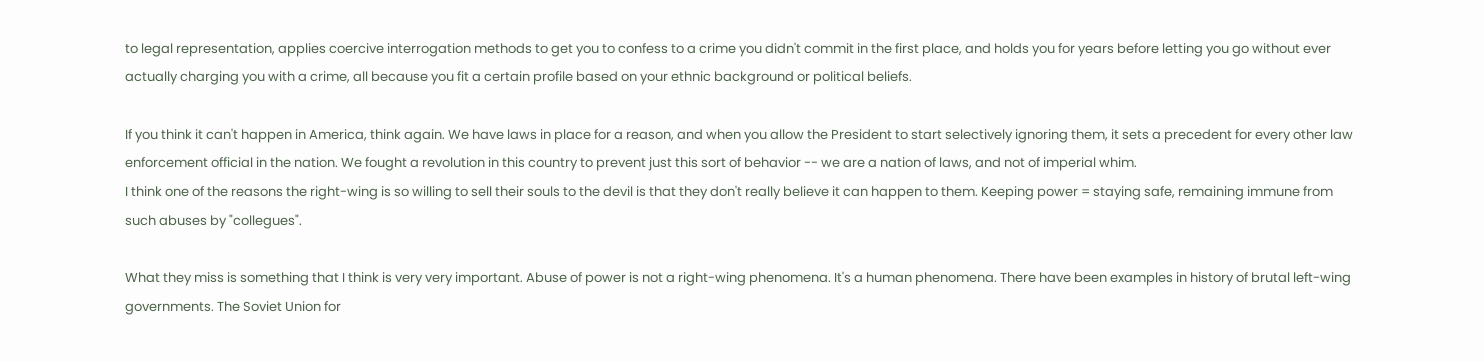to legal representation, applies coercive interrogation methods to get you to confess to a crime you didn't commit in the first place, and holds you for years before letting you go without ever actually charging you with a crime, all because you fit a certain profile based on your ethnic background or political beliefs.

If you think it can't happen in America, think again. We have laws in place for a reason, and when you allow the President to start selectively ignoring them, it sets a precedent for every other law enforcement official in the nation. We fought a revolution in this country to prevent just this sort of behavior -- we are a nation of laws, and not of imperial whim.
I think one of the reasons the right-wing is so willing to sell their souls to the devil is that they don't really believe it can happen to them. Keeping power = staying safe, remaining immune from such abuses by "collegues".

What they miss is something that I think is very very important. Abuse of power is not a right-wing phenomena. It's a human phenomena. There have been examples in history of brutal left-wing governments. The Soviet Union for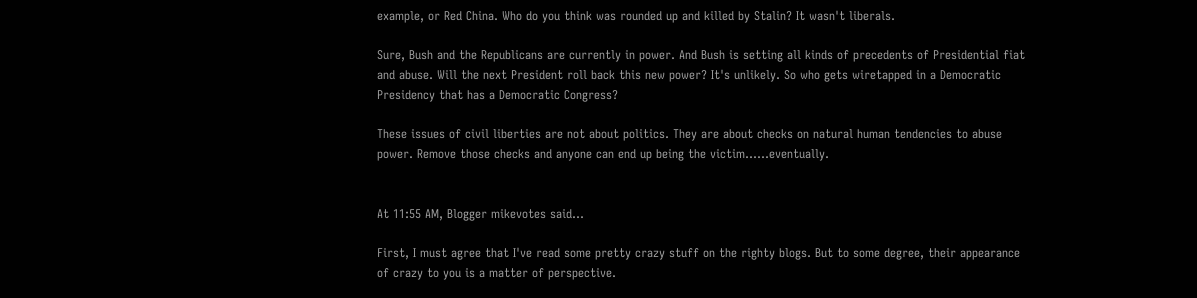example, or Red China. Who do you think was rounded up and killed by Stalin? It wasn't liberals.

Sure, Bush and the Republicans are currently in power. And Bush is setting all kinds of precedents of Presidential fiat and abuse. Will the next President roll back this new power? It's unlikely. So who gets wiretapped in a Democratic Presidency that has a Democratic Congress?

These issues of civil liberties are not about politics. They are about checks on natural human tendencies to abuse power. Remove those checks and anyone can end up being the victim......eventually.


At 11:55 AM, Blogger mikevotes said...

First, I must agree that I've read some pretty crazy stuff on the righty blogs. But to some degree, their appearance of crazy to you is a matter of perspective.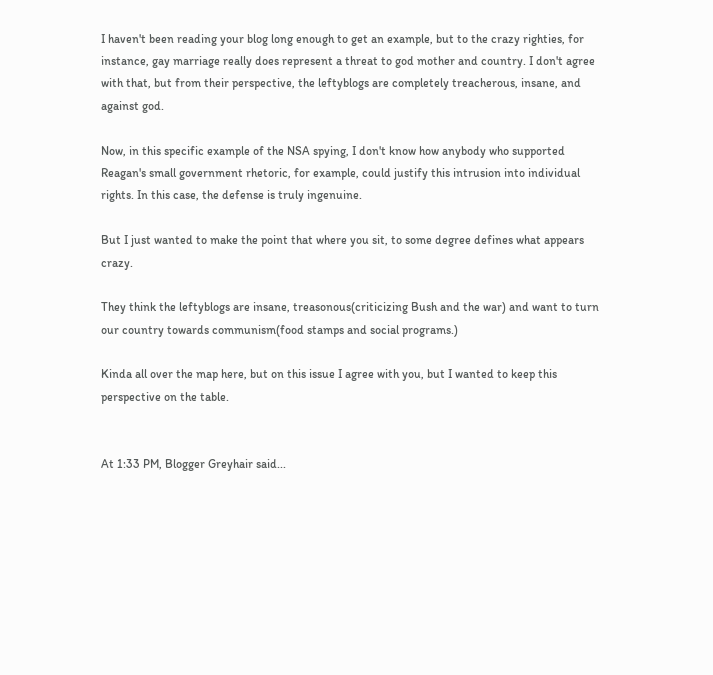I haven't been reading your blog long enough to get an example, but to the crazy righties, for instance, gay marriage really does represent a threat to god mother and country. I don't agree with that, but from their perspective, the leftyblogs are completely treacherous, insane, and against god.

Now, in this specific example of the NSA spying, I don't know how anybody who supported Reagan's small government rhetoric, for example, could justify this intrusion into individual rights. In this case, the defense is truly ingenuine.

But I just wanted to make the point that where you sit, to some degree defines what appears crazy.

They think the leftyblogs are insane, treasonous(criticizing Bush and the war) and want to turn our country towards communism(food stamps and social programs.)

Kinda all over the map here, but on this issue I agree with you, but I wanted to keep this perspective on the table.


At 1:33 PM, Blogger Greyhair said...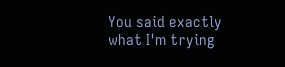You said exactly what I'm trying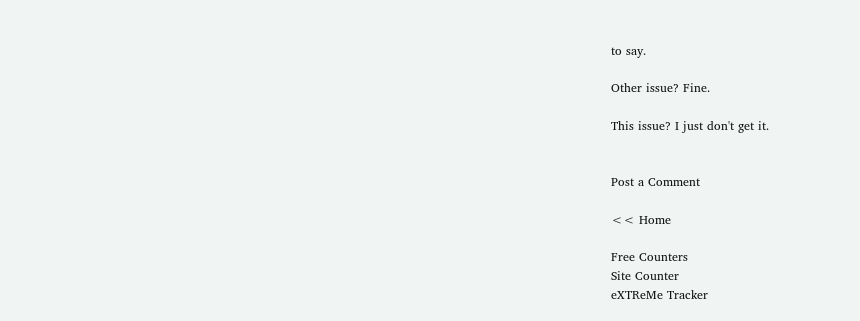to say.

Other issue? Fine.

This issue? I just don't get it.


Post a Comment

<< Home

Free Counters
Site Counter
eXTReMe Tracker